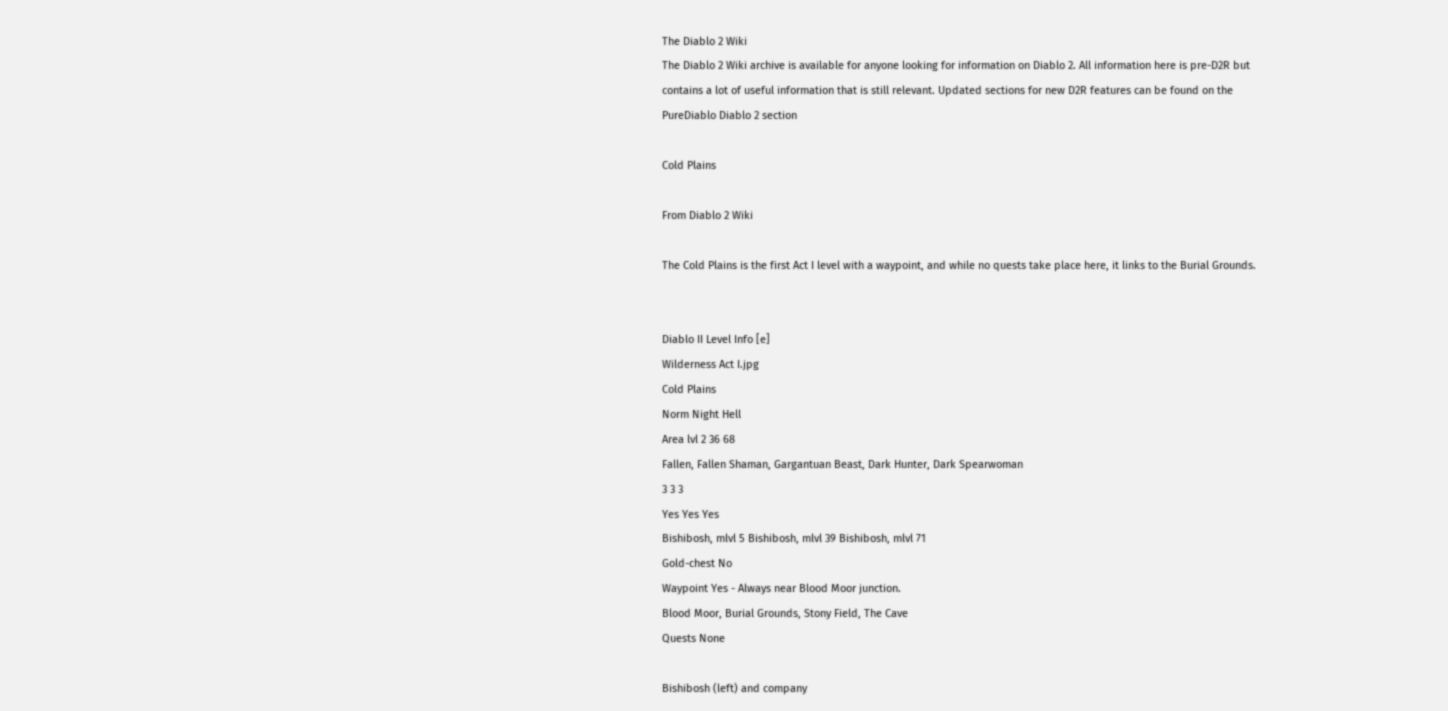The Diablo 2 Wiki
The Diablo 2 Wiki archive is available for anyone looking for information on Diablo 2. All information here is pre-D2R but contains a lot of useful information that is still relevant. Updated sections for new D2R features can be found on the PureDiablo Diablo 2 section

Cold Plains

From Diablo 2 Wiki

The Cold Plains is the first Act I level with a waypoint, and while no quests take place here, it links to the Burial Grounds.


Diablo II Level Info [e]
Wilderness Act I.jpg
Cold Plains
Norm Night Hell
Area lvl 2 36 68
Fallen, Fallen Shaman, Gargantuan Beast, Dark Hunter, Dark Spearwoman
3 3 3
Yes Yes Yes
Bishibosh, mlvl 5 Bishibosh, mlvl 39 Bishibosh, mlvl 71
Gold-chest No
Waypoint Yes - Always near Blood Moor junction.
Blood Moor, Burial Grounds, Stony Field, The Cave
Quests None

Bishibosh (left) and company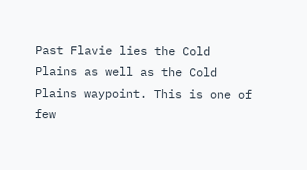Past Flavie lies the Cold Plains as well as the Cold Plains waypoint. This is one of few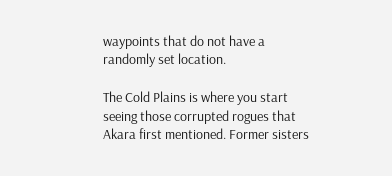waypoints that do not have a randomly set location.

The Cold Plains is where you start seeing those corrupted rogues that Akara first mentioned. Former sisters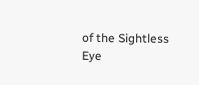of the Sightless Eye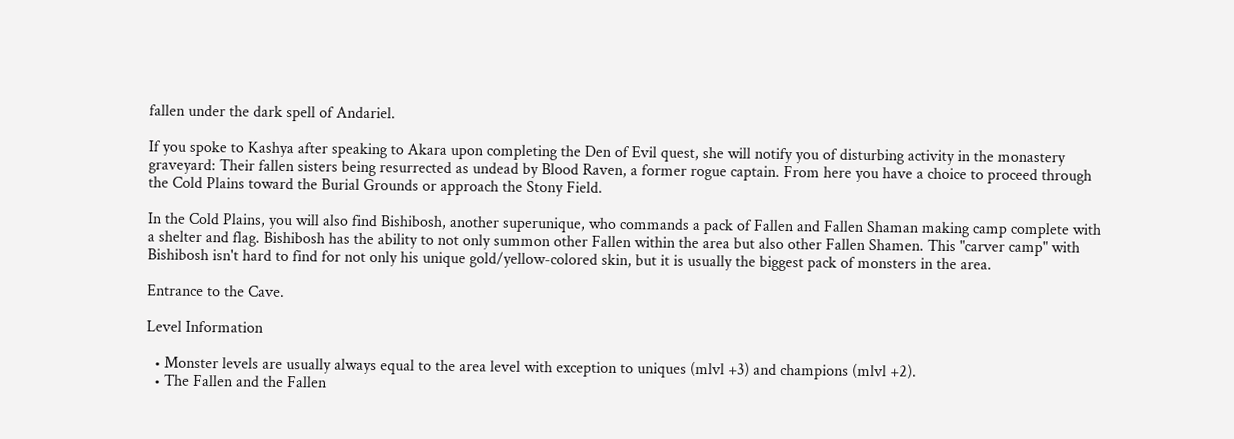fallen under the dark spell of Andariel.

If you spoke to Kashya after speaking to Akara upon completing the Den of Evil quest, she will notify you of disturbing activity in the monastery graveyard: Their fallen sisters being resurrected as undead by Blood Raven, a former rogue captain. From here you have a choice to proceed through the Cold Plains toward the Burial Grounds or approach the Stony Field.

In the Cold Plains, you will also find Bishibosh, another superunique, who commands a pack of Fallen and Fallen Shaman making camp complete with a shelter and flag. Bishibosh has the ability to not only summon other Fallen within the area but also other Fallen Shamen. This "carver camp" with Bishibosh isn't hard to find for not only his unique gold/yellow-colored skin, but it is usually the biggest pack of monsters in the area.

Entrance to the Cave.

Level Information

  • Monster levels are usually always equal to the area level with exception to uniques (mlvl +3) and champions (mlvl +2).
  • The Fallen and the Fallen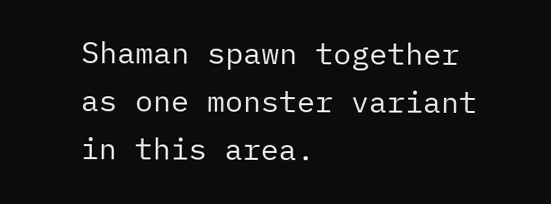Shaman spawn together as one monster variant in this area.